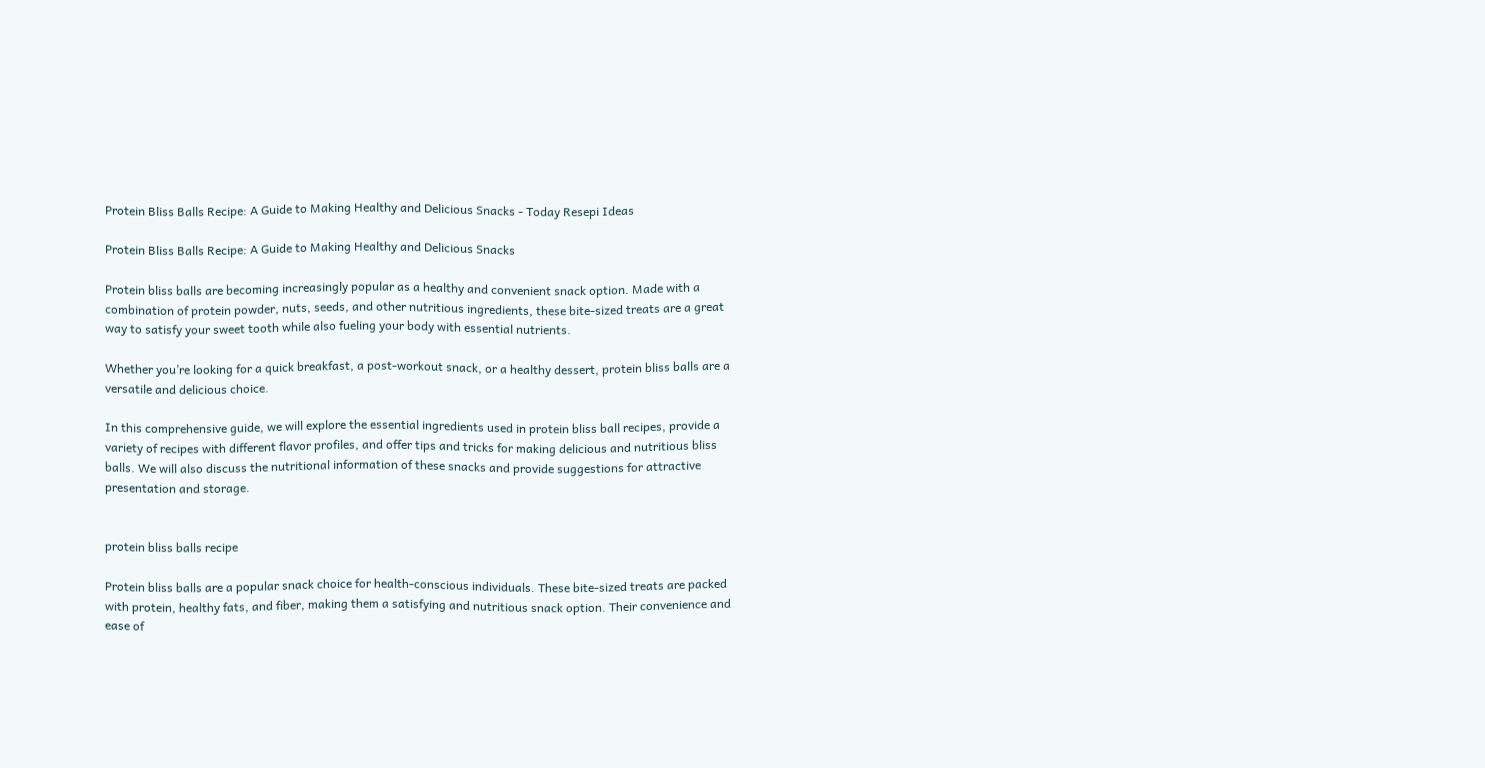Protein Bliss Balls Recipe: A Guide to Making Healthy and Delicious Snacks - Today Resepi Ideas

Protein Bliss Balls Recipe: A Guide to Making Healthy and Delicious Snacks

Protein bliss balls are becoming increasingly popular as a healthy and convenient snack option. Made with a combination of protein powder, nuts, seeds, and other nutritious ingredients, these bite-sized treats are a great way to satisfy your sweet tooth while also fueling your body with essential nutrients.

Whether you’re looking for a quick breakfast, a post-workout snack, or a healthy dessert, protein bliss balls are a versatile and delicious choice.

In this comprehensive guide, we will explore the essential ingredients used in protein bliss ball recipes, provide a variety of recipes with different flavor profiles, and offer tips and tricks for making delicious and nutritious bliss balls. We will also discuss the nutritional information of these snacks and provide suggestions for attractive presentation and storage.


protein bliss balls recipe

Protein bliss balls are a popular snack choice for health-conscious individuals. These bite-sized treats are packed with protein, healthy fats, and fiber, making them a satisfying and nutritious snack option. Their convenience and ease of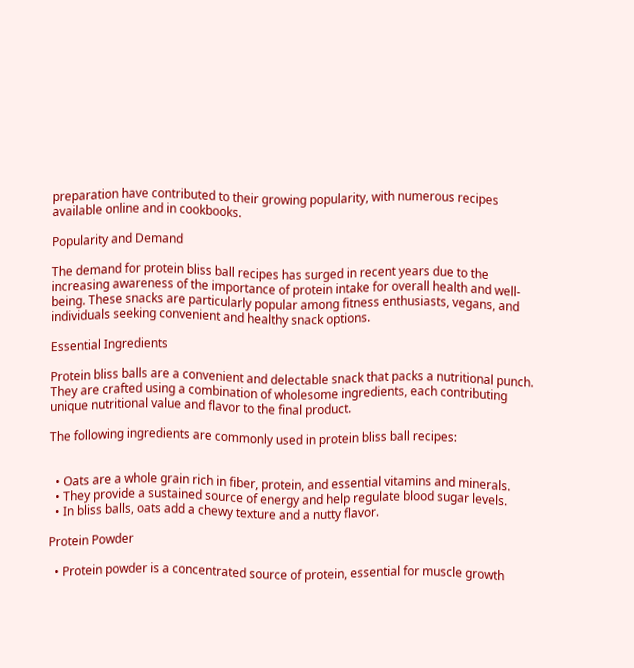preparation have contributed to their growing popularity, with numerous recipes available online and in cookbooks.

Popularity and Demand

The demand for protein bliss ball recipes has surged in recent years due to the increasing awareness of the importance of protein intake for overall health and well-being. These snacks are particularly popular among fitness enthusiasts, vegans, and individuals seeking convenient and healthy snack options.

Essential Ingredients

Protein bliss balls are a convenient and delectable snack that packs a nutritional punch. They are crafted using a combination of wholesome ingredients, each contributing unique nutritional value and flavor to the final product.

The following ingredients are commonly used in protein bliss ball recipes:


  • Oats are a whole grain rich in fiber, protein, and essential vitamins and minerals.
  • They provide a sustained source of energy and help regulate blood sugar levels.
  • In bliss balls, oats add a chewy texture and a nutty flavor.

Protein Powder

  • Protein powder is a concentrated source of protein, essential for muscle growth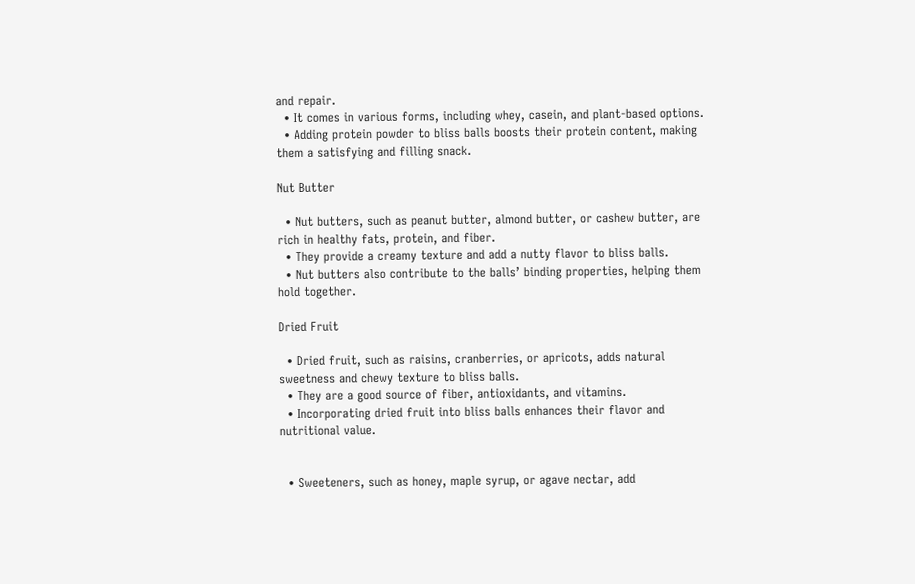and repair.
  • It comes in various forms, including whey, casein, and plant-based options.
  • Adding protein powder to bliss balls boosts their protein content, making them a satisfying and filling snack.

Nut Butter

  • Nut butters, such as peanut butter, almond butter, or cashew butter, are rich in healthy fats, protein, and fiber.
  • They provide a creamy texture and add a nutty flavor to bliss balls.
  • Nut butters also contribute to the balls’ binding properties, helping them hold together.

Dried Fruit

  • Dried fruit, such as raisins, cranberries, or apricots, adds natural sweetness and chewy texture to bliss balls.
  • They are a good source of fiber, antioxidants, and vitamins.
  • Incorporating dried fruit into bliss balls enhances their flavor and nutritional value.


  • Sweeteners, such as honey, maple syrup, or agave nectar, add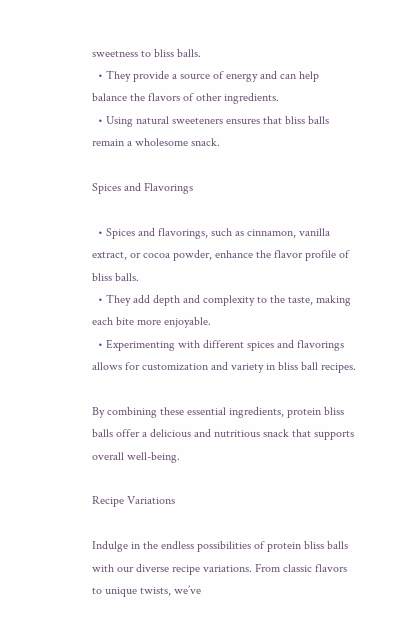sweetness to bliss balls.
  • They provide a source of energy and can help balance the flavors of other ingredients.
  • Using natural sweeteners ensures that bliss balls remain a wholesome snack.

Spices and Flavorings

  • Spices and flavorings, such as cinnamon, vanilla extract, or cocoa powder, enhance the flavor profile of bliss balls.
  • They add depth and complexity to the taste, making each bite more enjoyable.
  • Experimenting with different spices and flavorings allows for customization and variety in bliss ball recipes.

By combining these essential ingredients, protein bliss balls offer a delicious and nutritious snack that supports overall well-being.

Recipe Variations

Indulge in the endless possibilities of protein bliss balls with our diverse recipe variations. From classic flavors to unique twists, we’ve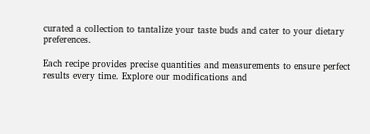curated a collection to tantalize your taste buds and cater to your dietary preferences.

Each recipe provides precise quantities and measurements to ensure perfect results every time. Explore our modifications and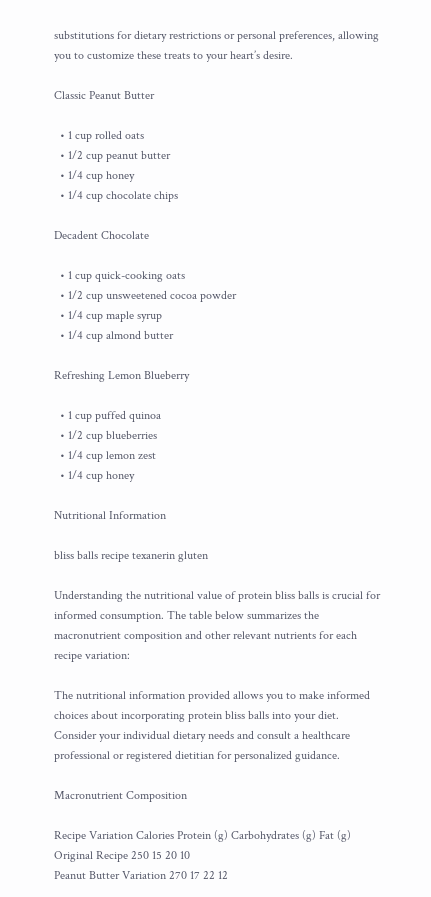substitutions for dietary restrictions or personal preferences, allowing you to customize these treats to your heart’s desire.

Classic Peanut Butter

  • 1 cup rolled oats
  • 1/2 cup peanut butter
  • 1/4 cup honey
  • 1/4 cup chocolate chips

Decadent Chocolate

  • 1 cup quick-cooking oats
  • 1/2 cup unsweetened cocoa powder
  • 1/4 cup maple syrup
  • 1/4 cup almond butter

Refreshing Lemon Blueberry

  • 1 cup puffed quinoa
  • 1/2 cup blueberries
  • 1/4 cup lemon zest
  • 1/4 cup honey

Nutritional Information

bliss balls recipe texanerin gluten

Understanding the nutritional value of protein bliss balls is crucial for informed consumption. The table below summarizes the macronutrient composition and other relevant nutrients for each recipe variation:

The nutritional information provided allows you to make informed choices about incorporating protein bliss balls into your diet. Consider your individual dietary needs and consult a healthcare professional or registered dietitian for personalized guidance.

Macronutrient Composition

Recipe Variation Calories Protein (g) Carbohydrates (g) Fat (g)
Original Recipe 250 15 20 10
Peanut Butter Variation 270 17 22 12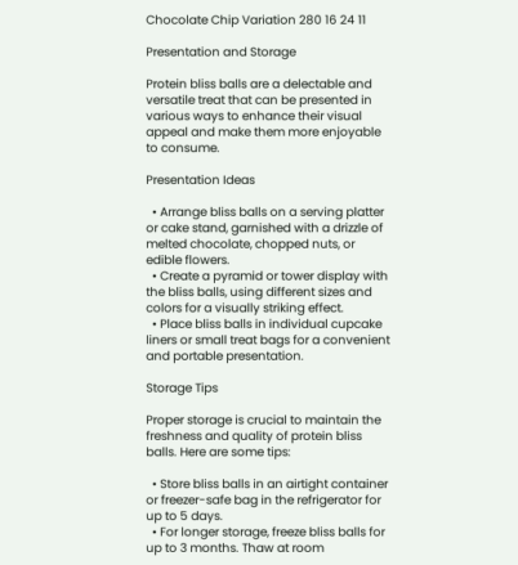Chocolate Chip Variation 280 16 24 11

Presentation and Storage

Protein bliss balls are a delectable and versatile treat that can be presented in various ways to enhance their visual appeal and make them more enjoyable to consume.

Presentation Ideas

  • Arrange bliss balls on a serving platter or cake stand, garnished with a drizzle of melted chocolate, chopped nuts, or edible flowers.
  • Create a pyramid or tower display with the bliss balls, using different sizes and colors for a visually striking effect.
  • Place bliss balls in individual cupcake liners or small treat bags for a convenient and portable presentation.

Storage Tips

Proper storage is crucial to maintain the freshness and quality of protein bliss balls. Here are some tips:

  • Store bliss balls in an airtight container or freezer-safe bag in the refrigerator for up to 5 days.
  • For longer storage, freeze bliss balls for up to 3 months. Thaw at room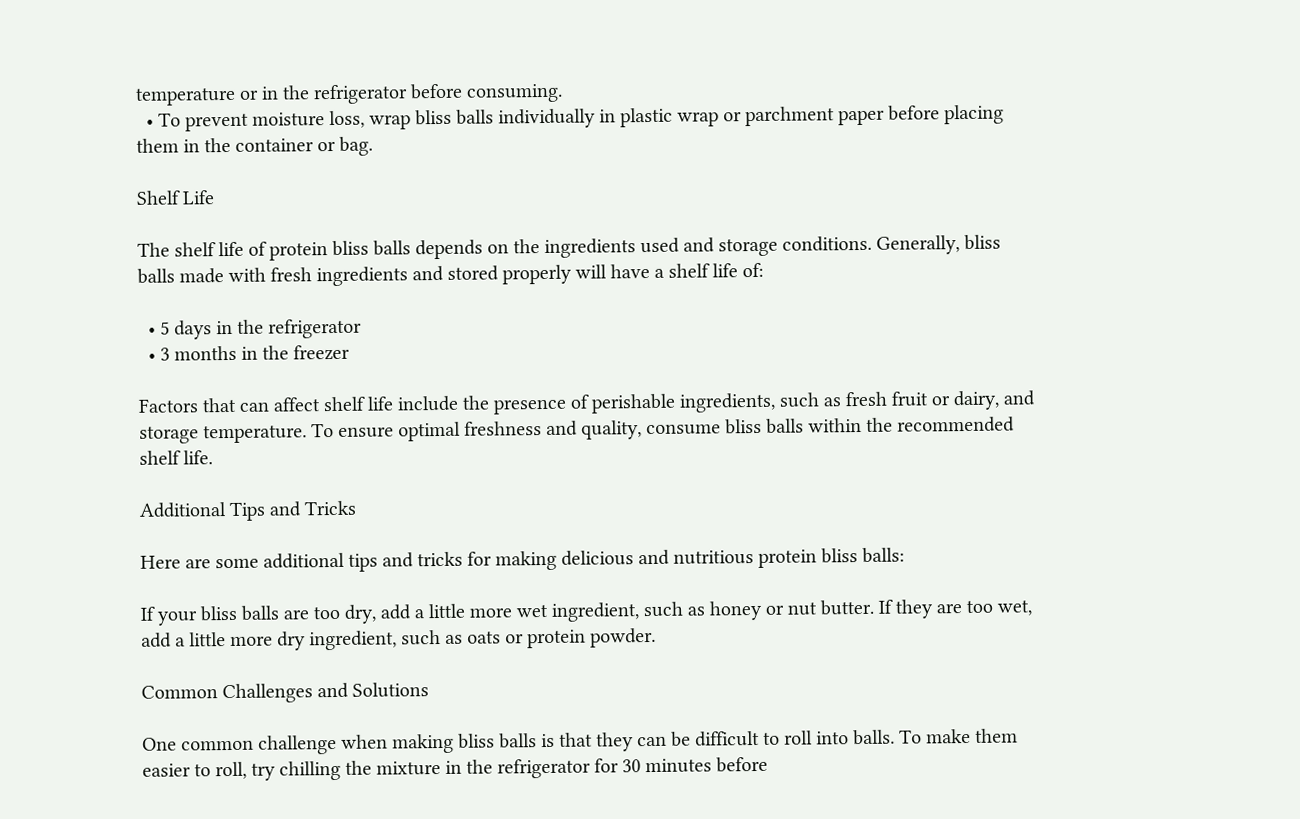temperature or in the refrigerator before consuming.
  • To prevent moisture loss, wrap bliss balls individually in plastic wrap or parchment paper before placing them in the container or bag.

Shelf Life

The shelf life of protein bliss balls depends on the ingredients used and storage conditions. Generally, bliss balls made with fresh ingredients and stored properly will have a shelf life of:

  • 5 days in the refrigerator
  • 3 months in the freezer

Factors that can affect shelf life include the presence of perishable ingredients, such as fresh fruit or dairy, and storage temperature. To ensure optimal freshness and quality, consume bliss balls within the recommended shelf life.

Additional Tips and Tricks

Here are some additional tips and tricks for making delicious and nutritious protein bliss balls:

If your bliss balls are too dry, add a little more wet ingredient, such as honey or nut butter. If they are too wet, add a little more dry ingredient, such as oats or protein powder.

Common Challenges and Solutions

One common challenge when making bliss balls is that they can be difficult to roll into balls. To make them easier to roll, try chilling the mixture in the refrigerator for 30 minutes before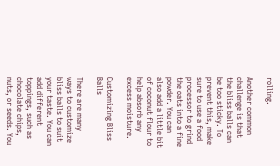rolling.

Another common challenge is that the bliss balls can be too sticky. To prevent this, make sure to use a food processor to grind the oats into a fine powder. You can also add a little bit of coconut flour to help absorb any excess moisture.

Customizing Bliss Balls

There are many ways to customize bliss balls to suit your taste. You can add different toppings, such as chocolate chips, nuts, or seeds. You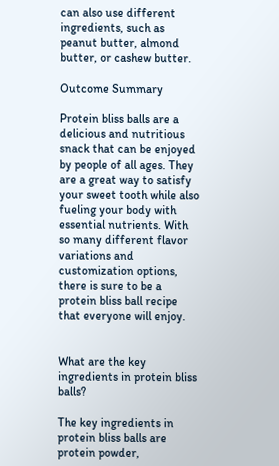can also use different ingredients, such as peanut butter, almond butter, or cashew butter.

Outcome Summary

Protein bliss balls are a delicious and nutritious snack that can be enjoyed by people of all ages. They are a great way to satisfy your sweet tooth while also fueling your body with essential nutrients. With so many different flavor variations and customization options, there is sure to be a protein bliss ball recipe that everyone will enjoy.


What are the key ingredients in protein bliss balls?

The key ingredients in protein bliss balls are protein powder,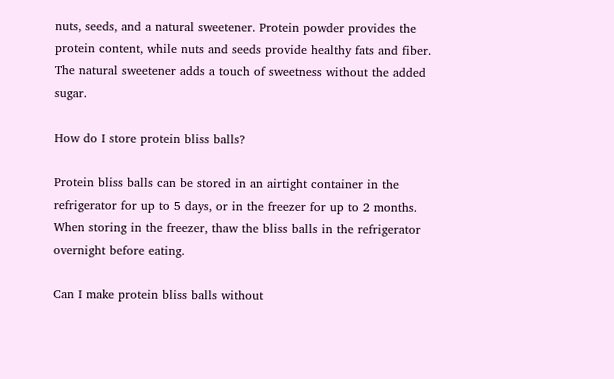nuts, seeds, and a natural sweetener. Protein powder provides the protein content, while nuts and seeds provide healthy fats and fiber. The natural sweetener adds a touch of sweetness without the added sugar.

How do I store protein bliss balls?

Protein bliss balls can be stored in an airtight container in the refrigerator for up to 5 days, or in the freezer for up to 2 months. When storing in the freezer, thaw the bliss balls in the refrigerator overnight before eating.

Can I make protein bliss balls without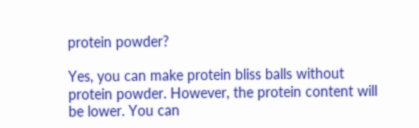protein powder?

Yes, you can make protein bliss balls without protein powder. However, the protein content will be lower. You can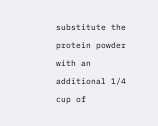substitute the protein powder with an additional 1/4 cup of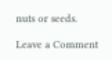nuts or seeds.

Leave a Comment